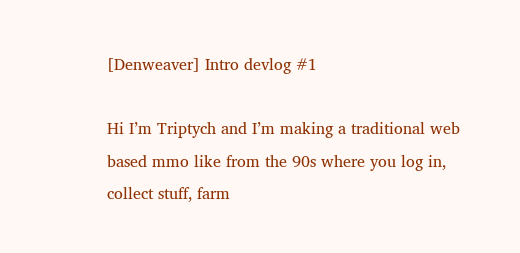[Denweaver] Intro devlog #1

Hi I’m Triptych and I’m making a traditional web based mmo like from the 90s where you log in, collect stuff, farm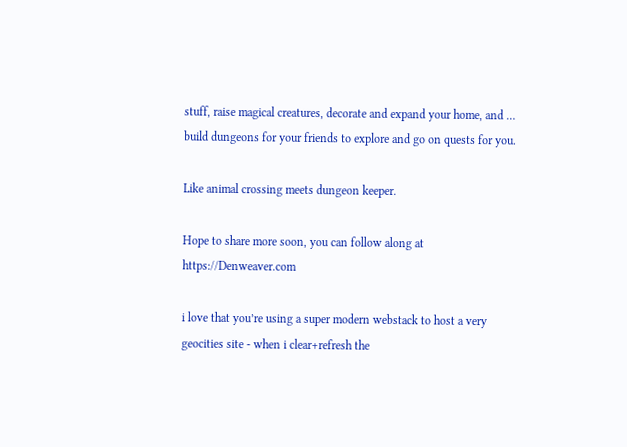stuff, raise magical creatures, decorate and expand your home, and … build dungeons for your friends to explore and go on quests for you.

Like animal crossing meets dungeon keeper.

Hope to share more soon, you can follow along at https://Denweaver.com

i love that you’re using a super modern webstack to host a very geocities site - when i clear+refresh the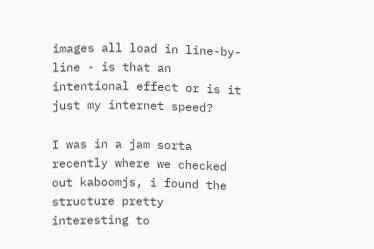images all load in line-by-line - is that an intentional effect or is it just my internet speed?

I was in a jam sorta recently where we checked out kaboomjs, i found the structure pretty interesting to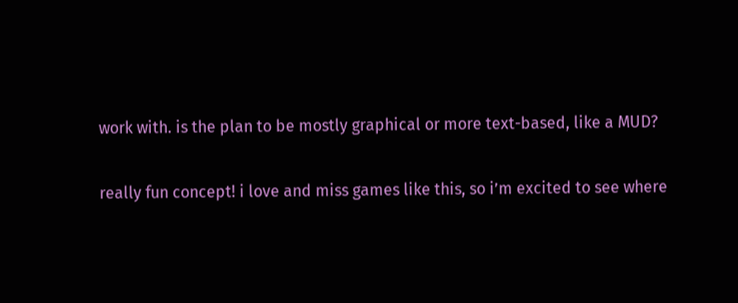work with. is the plan to be mostly graphical or more text-based, like a MUD?

really fun concept! i love and miss games like this, so i’m excited to see where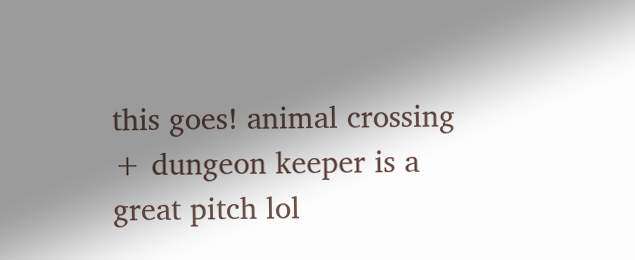this goes! animal crossing + dungeon keeper is a great pitch lol